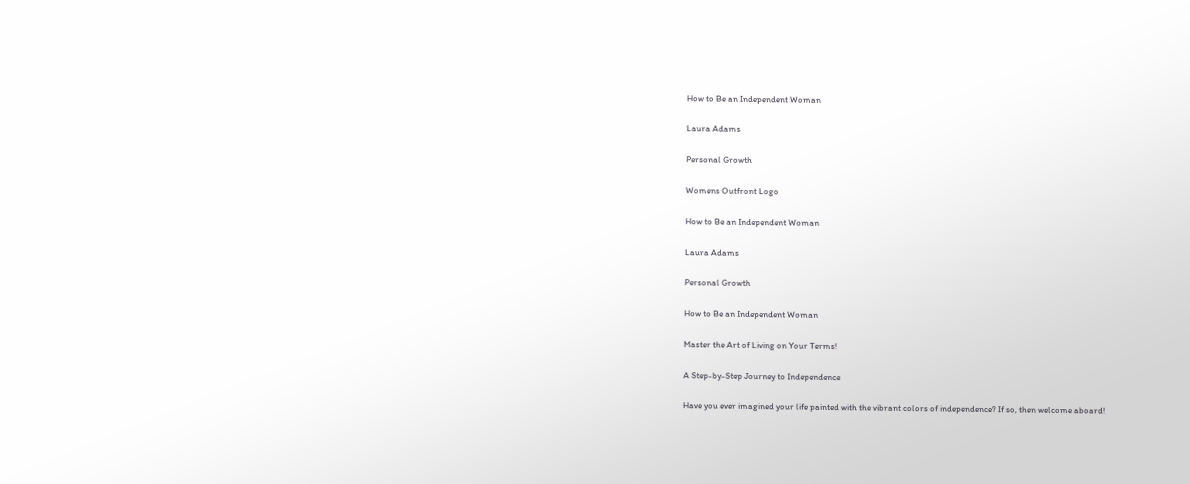How to Be an Independent Woman

Laura Adams

Personal Growth

Womens Outfront Logo

How to Be an Independent Woman

Laura Adams

Personal Growth

How to Be an Independent Woman

Master the Art of Living on Your Terms!

A Step-by-Step Journey to Independence

Have you ever imagined your life painted with the vibrant colors of independence? If so, then welcome aboard!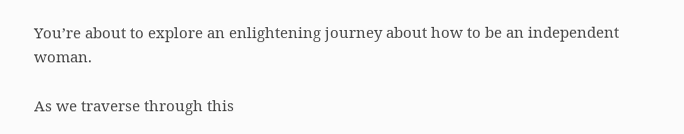You’re about to explore an enlightening journey about how to be an independent woman.

As we traverse through this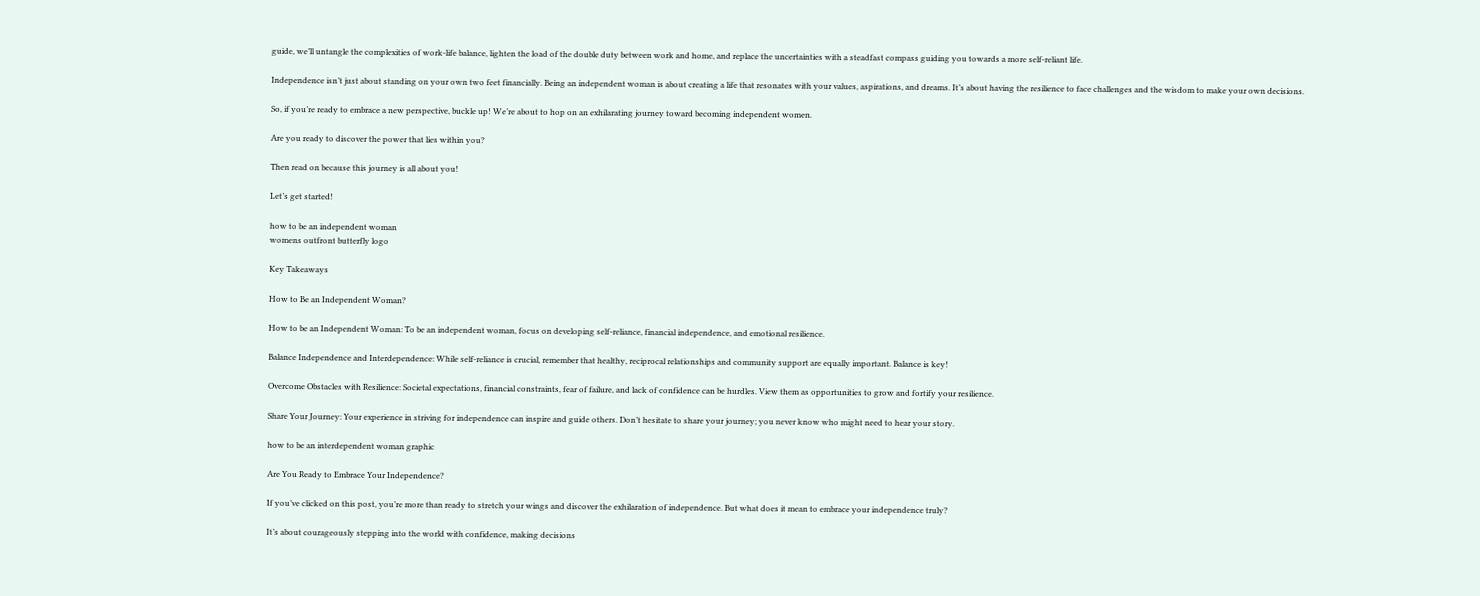guide, we’ll untangle the complexities of work-life balance, lighten the load of the double duty between work and home, and replace the uncertainties with a steadfast compass guiding you towards a more self-reliant life.

Independence isn’t just about standing on your own two feet financially. Being an independent woman is about creating a life that resonates with your values, aspirations, and dreams. It’s about having the resilience to face challenges and the wisdom to make your own decisions.

So, if you’re ready to embrace a new perspective, buckle up! We’re about to hop on an exhilarating journey toward becoming independent women.

Are you ready to discover the power that lies within you?

Then read on because this journey is all about you!

Let’s get started!

how to be an independent woman
womens outfront butterfly logo

Key Takeaways

How to Be an Independent Woman?

How to be an Independent Woman: To be an independent woman, focus on developing self-reliance, financial independence, and emotional resilience.

Balance Independence and Interdependence: While self-reliance is crucial, remember that healthy, reciprocal relationships and community support are equally important. Balance is key!

Overcome Obstacles with Resilience: Societal expectations, financial constraints, fear of failure, and lack of confidence can be hurdles. View them as opportunities to grow and fortify your resilience.

Share Your Journey: Your experience in striving for independence can inspire and guide others. Don’t hesitate to share your journey; you never know who might need to hear your story.

how to be an interdependent woman graphic

Are You Ready to Embrace Your Independence?

If you’ve clicked on this post, you’re more than ready to stretch your wings and discover the exhilaration of independence. But what does it mean to embrace your independence truly?

It’s about courageously stepping into the world with confidence, making decisions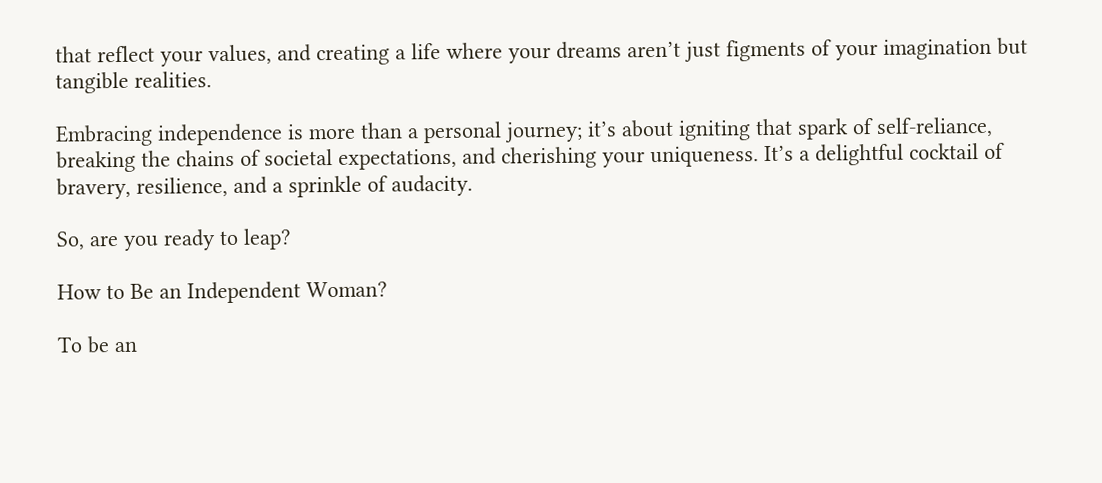that reflect your values, and creating a life where your dreams aren’t just figments of your imagination but tangible realities.

Embracing independence is more than a personal journey; it’s about igniting that spark of self-reliance, breaking the chains of societal expectations, and cherishing your uniqueness. It’s a delightful cocktail of bravery, resilience, and a sprinkle of audacity.

So, are you ready to leap?

How to Be an Independent Woman?

To be an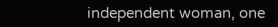independent woman, one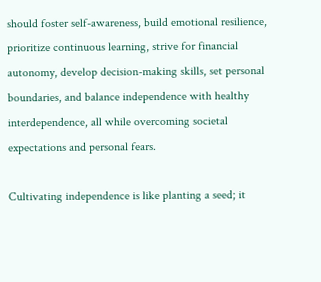should foster self-awareness, build emotional resilience, prioritize continuous learning, strive for financial autonomy, develop decision-making skills, set personal boundaries, and balance independence with healthy interdependence, all while overcoming societal expectations and personal fears.

Cultivating independence is like planting a seed; it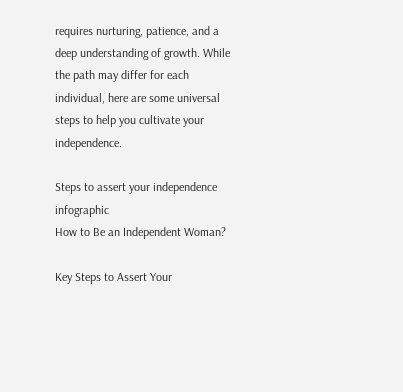requires nurturing, patience, and a deep understanding of growth. While the path may differ for each individual, here are some universal steps to help you cultivate your independence.

Steps to assert your independence infographic
How to Be an Independent Woman?

Key Steps to Assert Your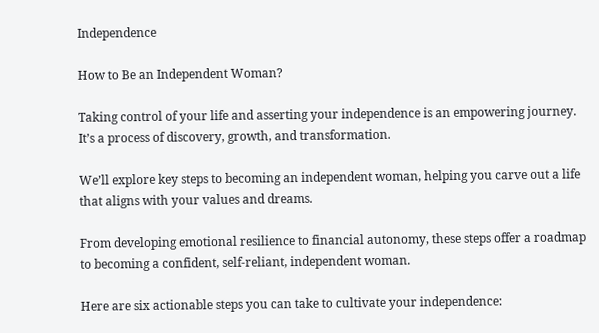Independence

How to Be an Independent Woman?

Taking control of your life and asserting your independence is an empowering journey. It’s a process of discovery, growth, and transformation.

We’ll explore key steps to becoming an independent woman, helping you carve out a life that aligns with your values and dreams.

From developing emotional resilience to financial autonomy, these steps offer a roadmap to becoming a confident, self-reliant, independent woman.

Here are six actionable steps you can take to cultivate your independence: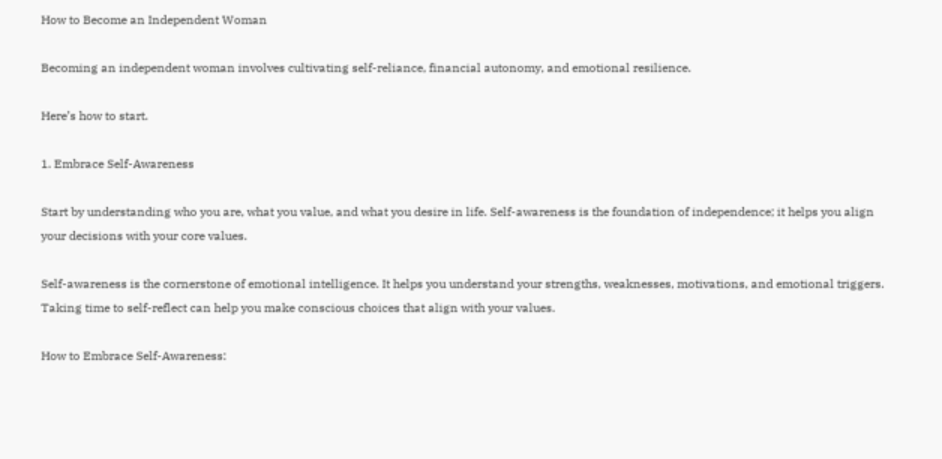How to Become an Independent Woman

Becoming an independent woman involves cultivating self-reliance, financial autonomy, and emotional resilience.

Here’s how to start.

1. Embrace Self-Awareness

Start by understanding who you are, what you value, and what you desire in life. Self-awareness is the foundation of independence; it helps you align your decisions with your core values.

Self-awareness is the cornerstone of emotional intelligence. It helps you understand your strengths, weaknesses, motivations, and emotional triggers. Taking time to self-reflect can help you make conscious choices that align with your values.

How to Embrace Self-Awareness: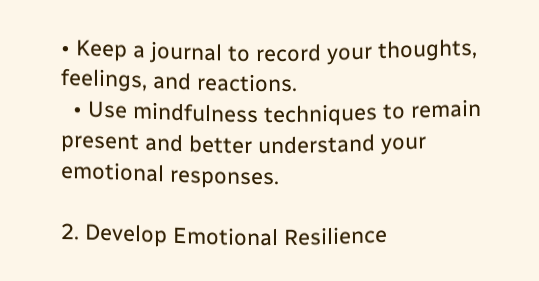• Keep a journal to record your thoughts, feelings, and reactions.
  • Use mindfulness techniques to remain present and better understand your emotional responses.

2. Develop Emotional Resilience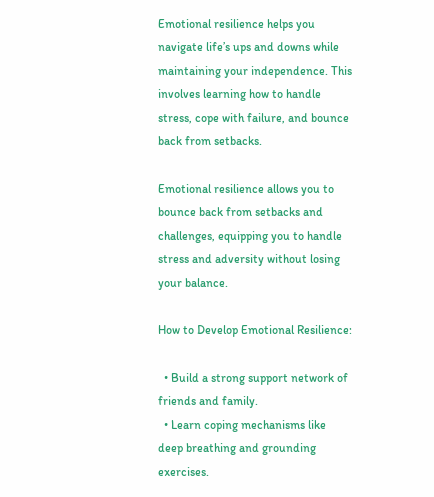Emotional resilience helps you navigate life’s ups and downs while maintaining your independence. This involves learning how to handle stress, cope with failure, and bounce back from setbacks.

Emotional resilience allows you to bounce back from setbacks and challenges, equipping you to handle stress and adversity without losing your balance.

How to Develop Emotional Resilience:

  • Build a strong support network of friends and family.
  • Learn coping mechanisms like deep breathing and grounding exercises.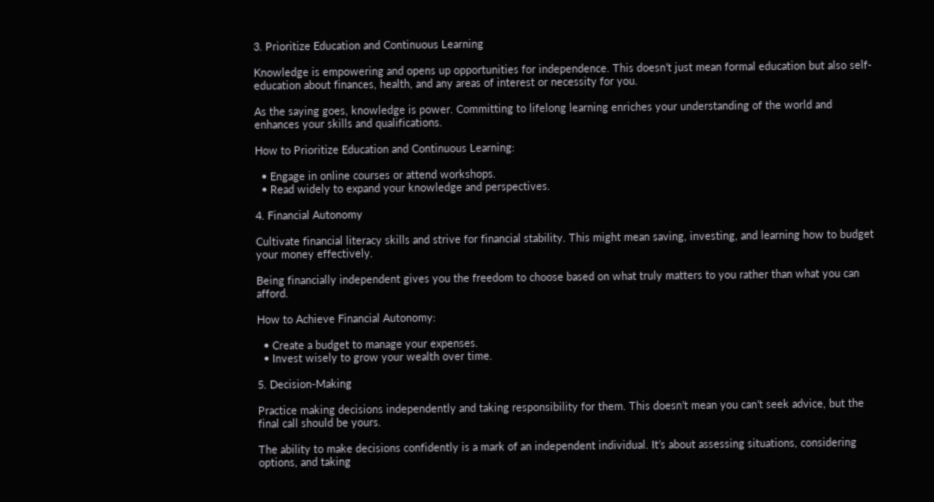3. Prioritize Education and Continuous Learning

Knowledge is empowering and opens up opportunities for independence. This doesn’t just mean formal education but also self-education about finances, health, and any areas of interest or necessity for you.

As the saying goes, knowledge is power. Committing to lifelong learning enriches your understanding of the world and enhances your skills and qualifications.

How to Prioritize Education and Continuous Learning:

  • Engage in online courses or attend workshops.
  • Read widely to expand your knowledge and perspectives.

4. Financial Autonomy

Cultivate financial literacy skills and strive for financial stability. This might mean saving, investing, and learning how to budget your money effectively.

Being financially independent gives you the freedom to choose based on what truly matters to you rather than what you can afford.

How to Achieve Financial Autonomy:

  • Create a budget to manage your expenses.
  • Invest wisely to grow your wealth over time.

5. Decision-Making

Practice making decisions independently and taking responsibility for them. This doesn’t mean you can’t seek advice, but the final call should be yours.

The ability to make decisions confidently is a mark of an independent individual. It’s about assessing situations, considering options, and taking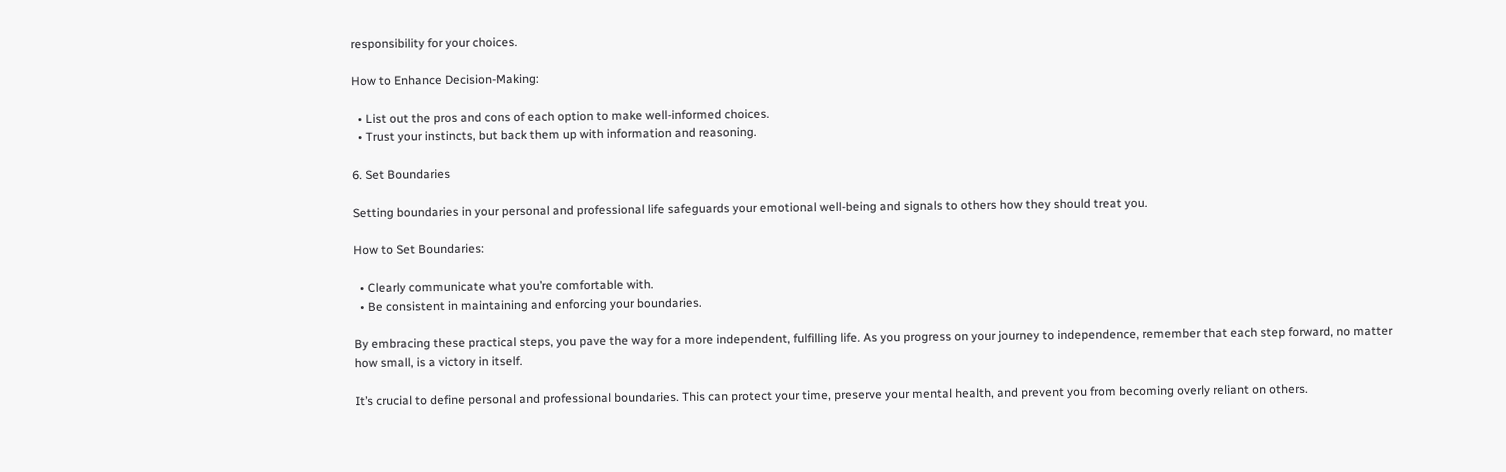responsibility for your choices.

How to Enhance Decision-Making:

  • List out the pros and cons of each option to make well-informed choices.
  • Trust your instincts, but back them up with information and reasoning.

6. Set Boundaries

Setting boundaries in your personal and professional life safeguards your emotional well-being and signals to others how they should treat you.

How to Set Boundaries:

  • Clearly communicate what you’re comfortable with.
  • Be consistent in maintaining and enforcing your boundaries.

By embracing these practical steps, you pave the way for a more independent, fulfilling life. As you progress on your journey to independence, remember that each step forward, no matter how small, is a victory in itself.

It’s crucial to define personal and professional boundaries. This can protect your time, preserve your mental health, and prevent you from becoming overly reliant on others.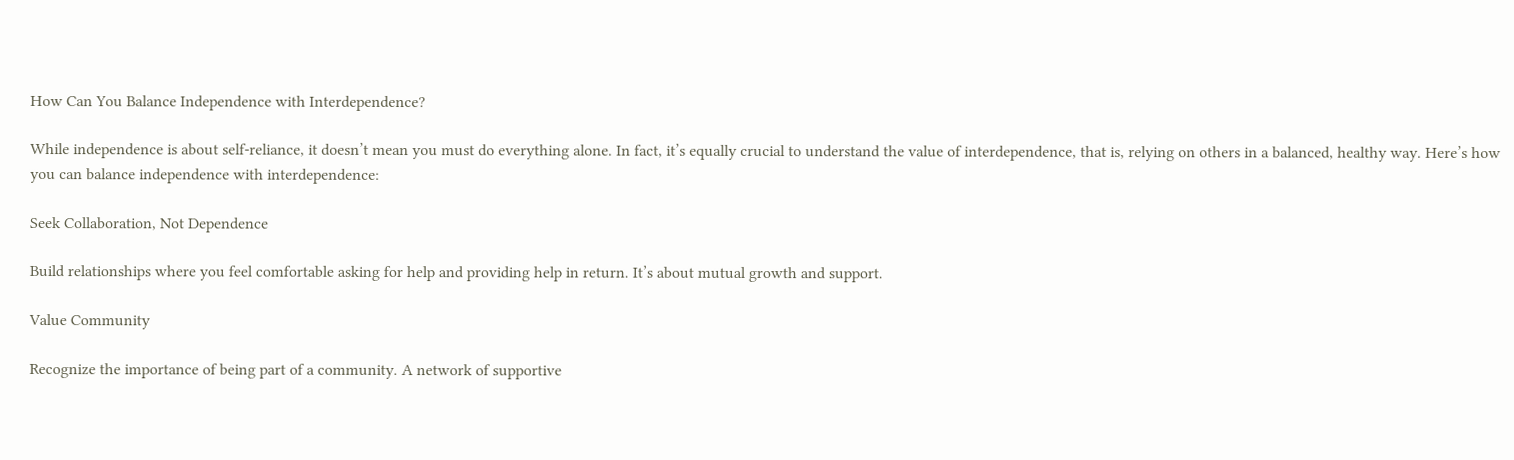How Can You Balance Independence with Interdependence?

While independence is about self-reliance, it doesn’t mean you must do everything alone. In fact, it’s equally crucial to understand the value of interdependence, that is, relying on others in a balanced, healthy way. Here’s how you can balance independence with interdependence:

Seek Collaboration, Not Dependence

Build relationships where you feel comfortable asking for help and providing help in return. It’s about mutual growth and support.

Value Community

Recognize the importance of being part of a community. A network of supportive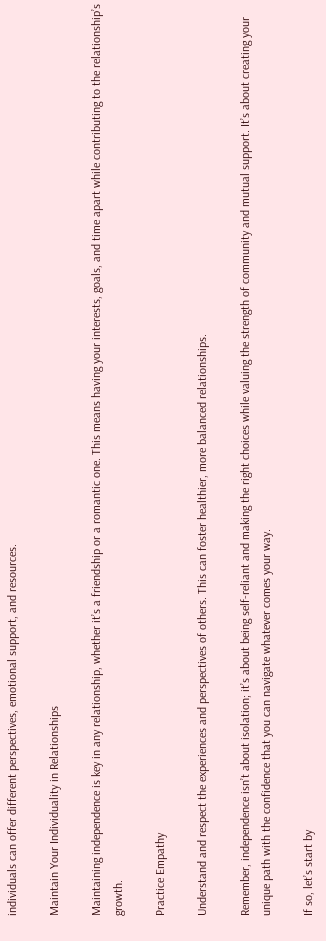individuals can offer different perspectives, emotional support, and resources.

Maintain Your Individuality in Relationships

Maintaining independence is key in any relationship, whether it’s a friendship or a romantic one. This means having your interests, goals, and time apart while contributing to the relationship’s growth.

Practice Empathy

Understand and respect the experiences and perspectives of others. This can foster healthier, more balanced relationships.

Remember, independence isn’t about isolation; it’s about being self-reliant and making the right choices while valuing the strength of community and mutual support. It’s about creating your unique path with the confidence that you can navigate whatever comes your way.

If so, let’s start by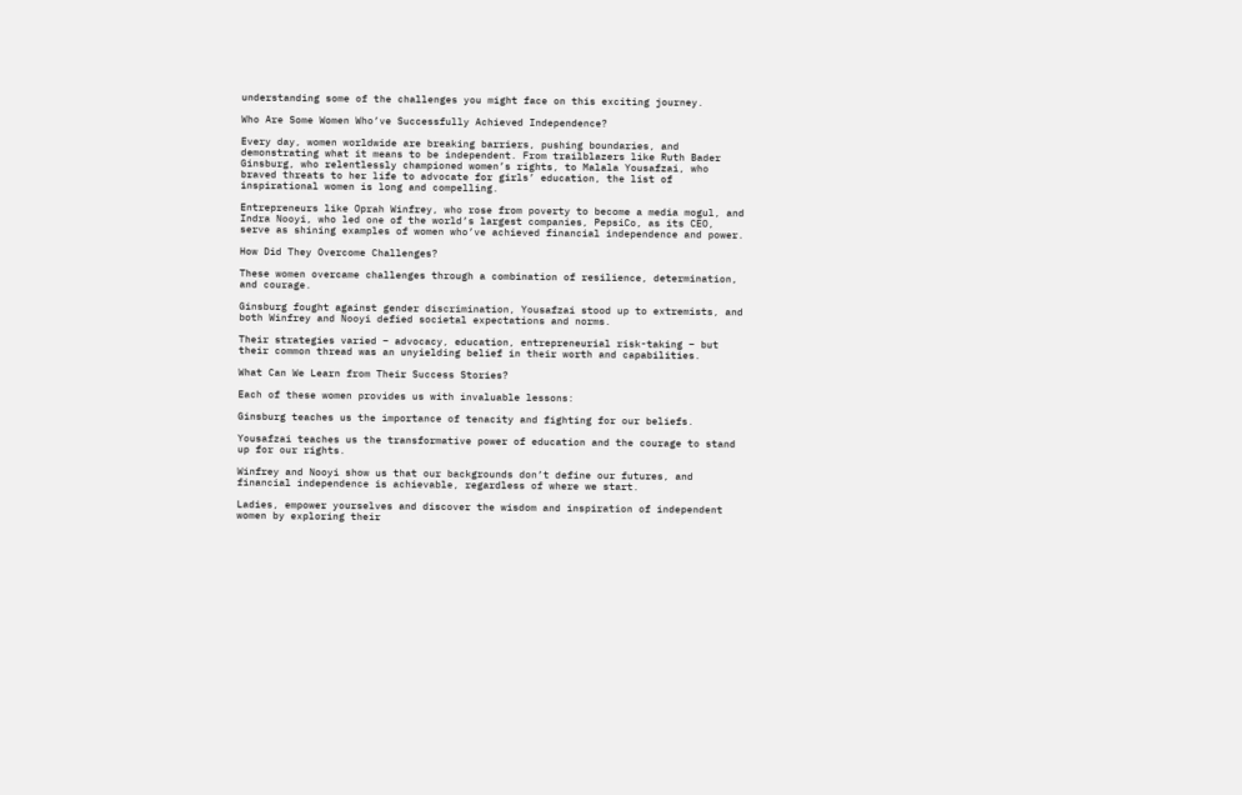understanding some of the challenges you might face on this exciting journey.

Who Are Some Women Who’ve Successfully Achieved Independence?

Every day, women worldwide are breaking barriers, pushing boundaries, and demonstrating what it means to be independent. From trailblazers like Ruth Bader Ginsburg, who relentlessly championed women’s rights, to Malala Yousafzai, who braved threats to her life to advocate for girls’ education, the list of inspirational women is long and compelling.

Entrepreneurs like Oprah Winfrey, who rose from poverty to become a media mogul, and Indra Nooyi, who led one of the world’s largest companies, PepsiCo, as its CEO, serve as shining examples of women who’ve achieved financial independence and power.

How Did They Overcome Challenges?

These women overcame challenges through a combination of resilience, determination, and courage.

Ginsburg fought against gender discrimination, Yousafzai stood up to extremists, and both Winfrey and Nooyi defied societal expectations and norms.

Their strategies varied – advocacy, education, entrepreneurial risk-taking – but their common thread was an unyielding belief in their worth and capabilities.

What Can We Learn from Their Success Stories?

Each of these women provides us with invaluable lessons:

Ginsburg teaches us the importance of tenacity and fighting for our beliefs.

Yousafzai teaches us the transformative power of education and the courage to stand up for our rights.

Winfrey and Nooyi show us that our backgrounds don’t define our futures, and financial independence is achievable, regardless of where we start.

Ladies, empower yourselves and discover the wisdom and inspiration of independent women by exploring their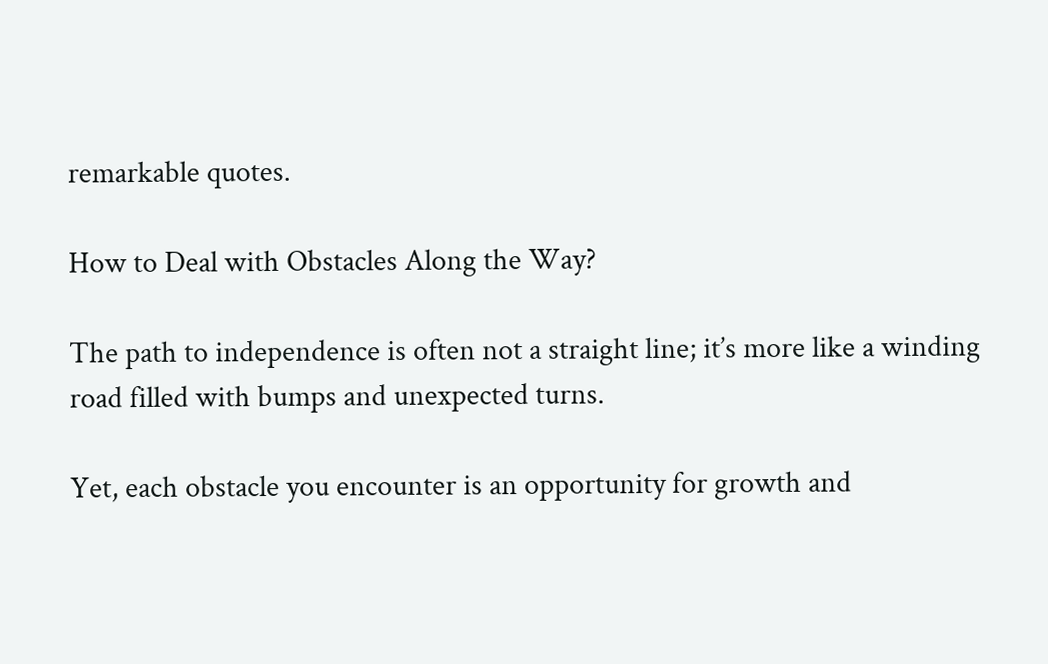remarkable quotes.

How to Deal with Obstacles Along the Way?

The path to independence is often not a straight line; it’s more like a winding road filled with bumps and unexpected turns.

Yet, each obstacle you encounter is an opportunity for growth and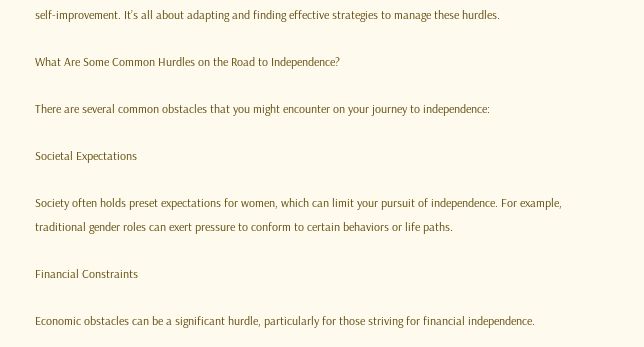self-improvement. It’s all about adapting and finding effective strategies to manage these hurdles.

What Are Some Common Hurdles on the Road to Independence?

There are several common obstacles that you might encounter on your journey to independence:

Societal Expectations

Society often holds preset expectations for women, which can limit your pursuit of independence. For example, traditional gender roles can exert pressure to conform to certain behaviors or life paths.

Financial Constraints

Economic obstacles can be a significant hurdle, particularly for those striving for financial independence.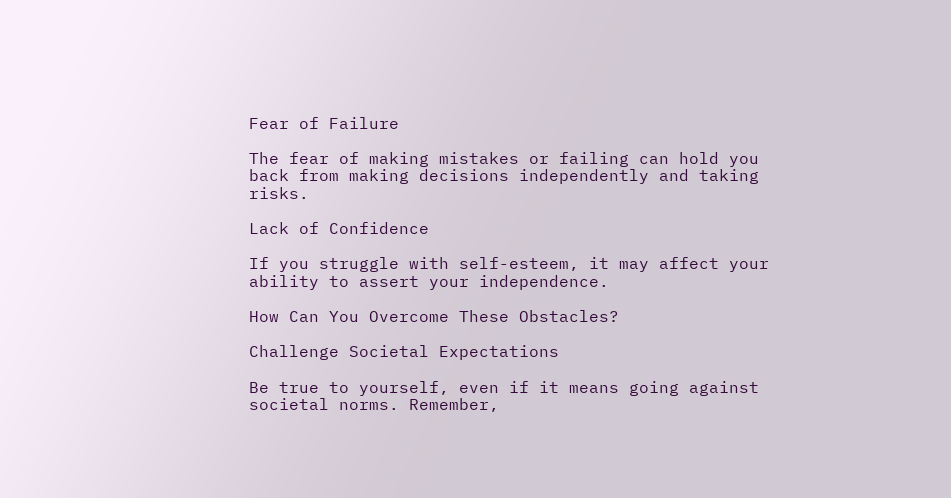Fear of Failure

The fear of making mistakes or failing can hold you back from making decisions independently and taking risks.

Lack of Confidence

If you struggle with self-esteem, it may affect your ability to assert your independence.

How Can You Overcome These Obstacles?

Challenge Societal Expectations

Be true to yourself, even if it means going against societal norms. Remember,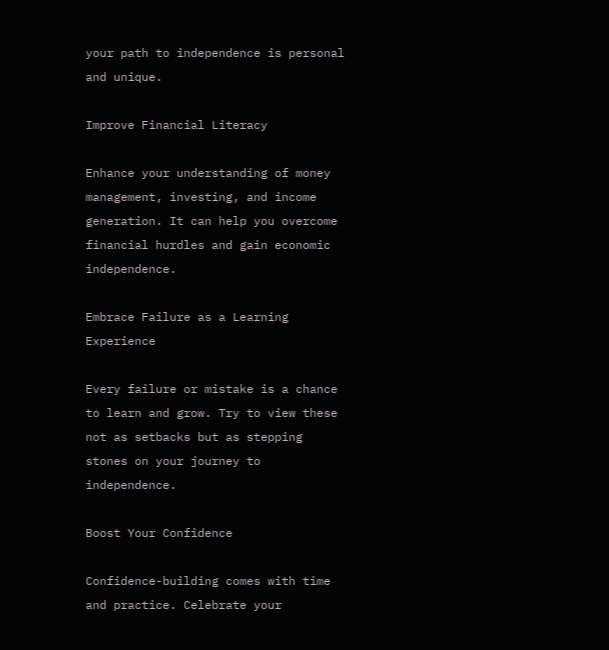your path to independence is personal and unique.

Improve Financial Literacy

Enhance your understanding of money management, investing, and income generation. It can help you overcome financial hurdles and gain economic independence.

Embrace Failure as a Learning Experience

Every failure or mistake is a chance to learn and grow. Try to view these not as setbacks but as stepping stones on your journey to independence.

Boost Your Confidence

Confidence-building comes with time and practice. Celebrate your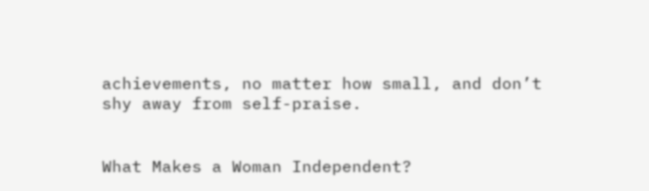achievements, no matter how small, and don’t shy away from self-praise.


What Makes a Woman Independent?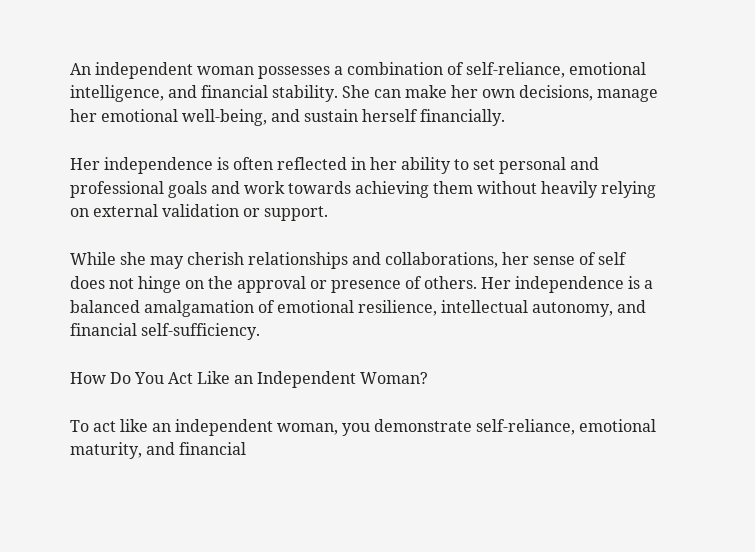An independent woman possesses a combination of self-reliance, emotional intelligence, and financial stability. She can make her own decisions, manage her emotional well-being, and sustain herself financially.

Her independence is often reflected in her ability to set personal and professional goals and work towards achieving them without heavily relying on external validation or support.

While she may cherish relationships and collaborations, her sense of self does not hinge on the approval or presence of others. Her independence is a balanced amalgamation of emotional resilience, intellectual autonomy, and financial self-sufficiency.

How Do You Act Like an Independent Woman?

To act like an independent woman, you demonstrate self-reliance, emotional maturity, and financial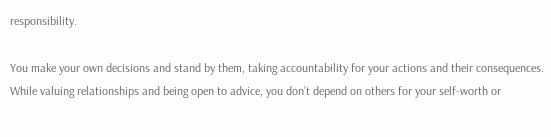responsibility.

You make your own decisions and stand by them, taking accountability for your actions and their consequences. While valuing relationships and being open to advice, you don’t depend on others for your self-worth or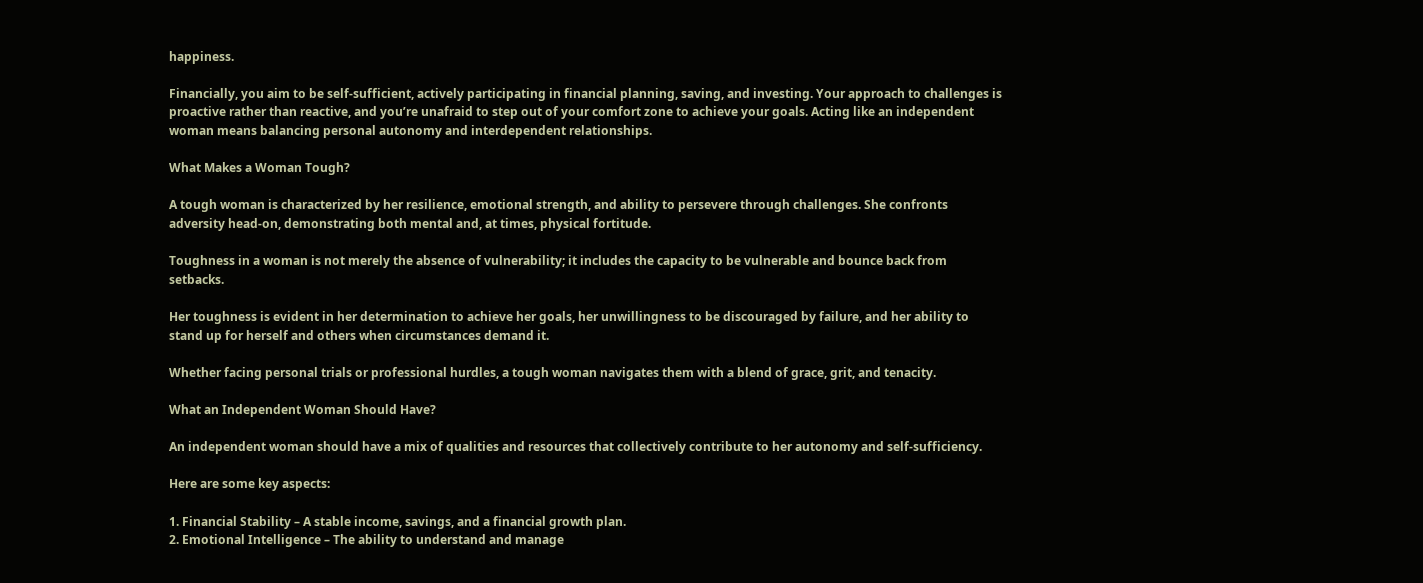happiness.

Financially, you aim to be self-sufficient, actively participating in financial planning, saving, and investing. Your approach to challenges is proactive rather than reactive, and you’re unafraid to step out of your comfort zone to achieve your goals. Acting like an independent woman means balancing personal autonomy and interdependent relationships.

What Makes a Woman Tough?

A tough woman is characterized by her resilience, emotional strength, and ability to persevere through challenges. She confronts adversity head-on, demonstrating both mental and, at times, physical fortitude.

Toughness in a woman is not merely the absence of vulnerability; it includes the capacity to be vulnerable and bounce back from setbacks.

Her toughness is evident in her determination to achieve her goals, her unwillingness to be discouraged by failure, and her ability to stand up for herself and others when circumstances demand it.

Whether facing personal trials or professional hurdles, a tough woman navigates them with a blend of grace, grit, and tenacity.

What an Independent Woman Should Have?

An independent woman should have a mix of qualities and resources that collectively contribute to her autonomy and self-sufficiency.

Here are some key aspects:

1. Financial Stability – A stable income, savings, and a financial growth plan.
2. Emotional Intelligence – The ability to understand and manage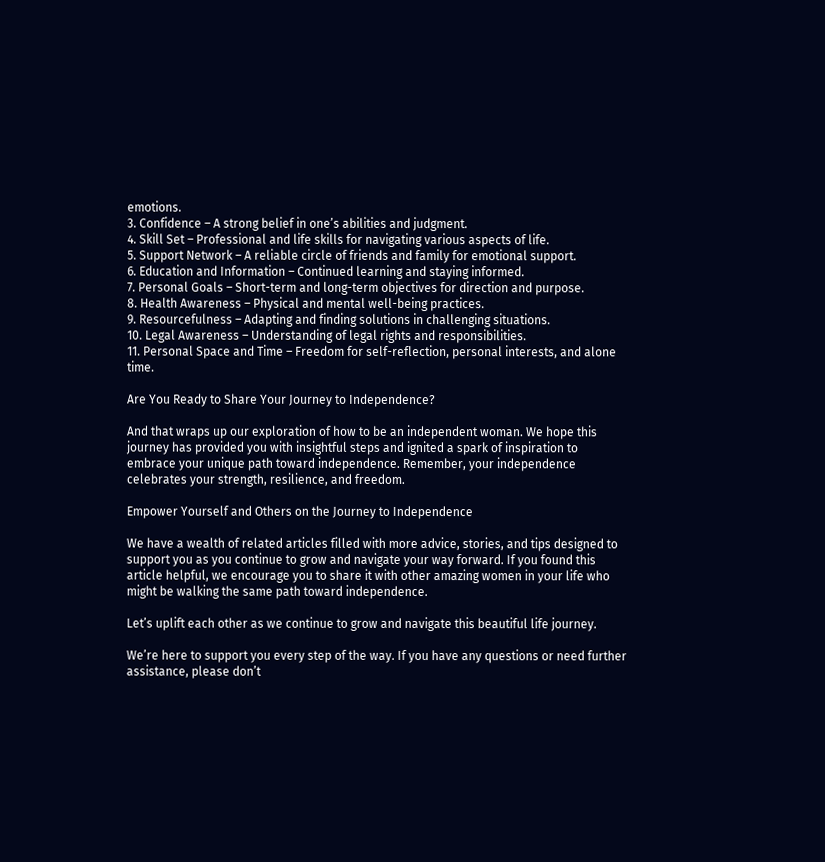emotions.
3. Confidence – A strong belief in one’s abilities and judgment.
4. Skill Set – Professional and life skills for navigating various aspects of life.
5. Support Network – A reliable circle of friends and family for emotional support.
6. Education and Information – Continued learning and staying informed.
7. Personal Goals – Short-term and long-term objectives for direction and purpose.
8. Health Awareness – Physical and mental well-being practices.
9. Resourcefulness – Adapting and finding solutions in challenging situations.
10. Legal Awareness – Understanding of legal rights and responsibilities.
11. Personal Space and Time – Freedom for self-reflection, personal interests, and alone time.

Are You Ready to Share Your Journey to Independence?

And that wraps up our exploration of how to be an independent woman. We hope this journey has provided you with insightful steps and ignited a spark of inspiration to embrace your unique path toward independence. Remember, your independence celebrates your strength, resilience, and freedom.

Empower Yourself and Others on the Journey to Independence

We have a wealth of related articles filled with more advice, stories, and tips designed to support you as you continue to grow and navigate your way forward. If you found this article helpful, we encourage you to share it with other amazing women in your life who might be walking the same path toward independence.

Let’s uplift each other as we continue to grow and navigate this beautiful life journey.

We’re here to support you every step of the way. If you have any questions or need further assistance, please don’t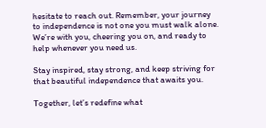hesitate to reach out. Remember, your journey to independence is not one you must walk alone. We’re with you, cheering you on, and ready to help whenever you need us.

Stay inspired, stay strong, and keep striving for that beautiful independence that awaits you.

Together, let’s redefine what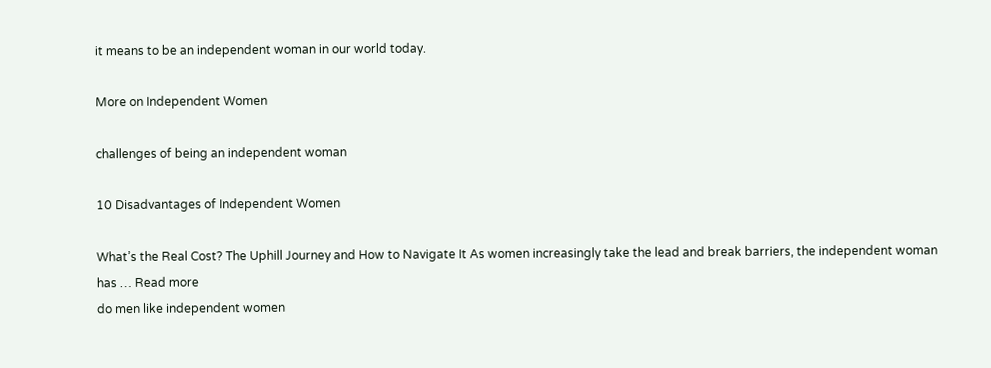it means to be an independent woman in our world today.

More on Independent Women

challenges of being an independent woman

10 Disadvantages of Independent Women

What’s the Real Cost? The Uphill Journey and How to Navigate It As women increasingly take the lead and break barriers, the independent woman has … Read more
do men like independent women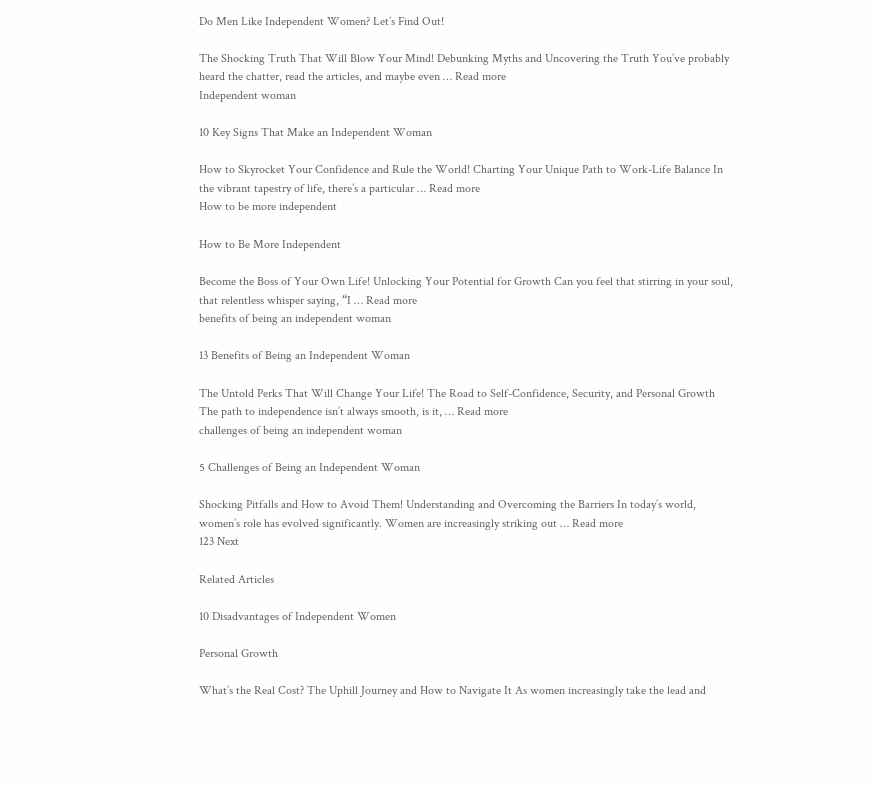Do Men Like Independent Women? Let’s Find Out!

The Shocking Truth That Will Blow Your Mind! Debunking Myths and Uncovering the Truth You’ve probably heard the chatter, read the articles, and maybe even … Read more
Independent woman

10 Key Signs That Make an Independent Woman

How to Skyrocket Your Confidence and Rule the World! Charting Your Unique Path to Work-Life Balance In the vibrant tapestry of life, there’s a particular … Read more
How to be more independent

How to Be More Independent

Become the Boss of Your Own Life! Unlocking Your Potential for Growth Can you feel that stirring in your soul, that relentless whisper saying, “I … Read more
benefits of being an independent woman

13 Benefits of Being an Independent Woman

The Untold Perks That Will Change Your Life! The Road to Self-Confidence, Security, and Personal Growth The path to independence isn’t always smooth, is it, … Read more
challenges of being an independent woman

5 Challenges of Being an Independent Woman

Shocking Pitfalls and How to Avoid Them! Understanding and Overcoming the Barriers In today’s world, women’s role has evolved significantly. Women are increasingly striking out … Read more
123 Next

Related Articles

10 Disadvantages of Independent Women

Personal Growth

What’s the Real Cost? The Uphill Journey and How to Navigate It As women increasingly take the lead and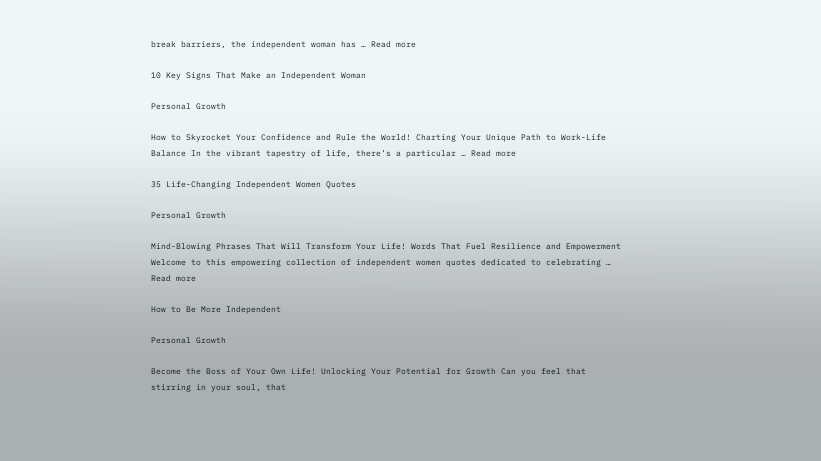break barriers, the independent woman has … Read more

10 Key Signs That Make an Independent Woman

Personal Growth

How to Skyrocket Your Confidence and Rule the World! Charting Your Unique Path to Work-Life Balance In the vibrant tapestry of life, there’s a particular … Read more

35 Life-Changing Independent Women Quotes

Personal Growth

Mind-Blowing Phrases That Will Transform Your Life! Words That Fuel Resilience and Empowerment Welcome to this empowering collection of independent women quotes dedicated to celebrating … Read more

How to Be More Independent

Personal Growth

Become the Boss of Your Own Life! Unlocking Your Potential for Growth Can you feel that stirring in your soul, that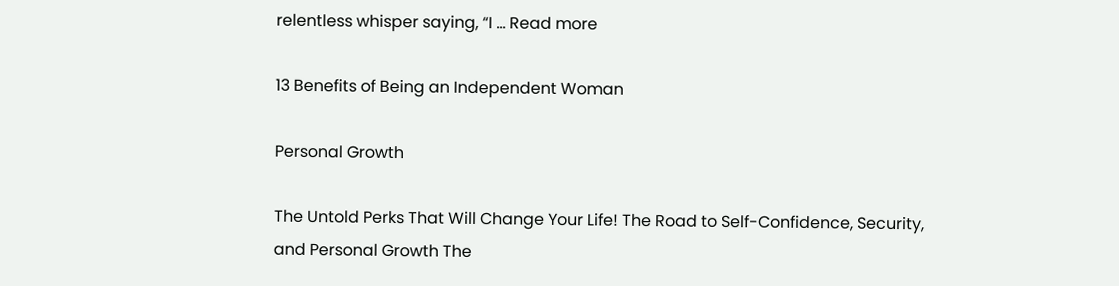relentless whisper saying, “I … Read more

13 Benefits of Being an Independent Woman

Personal Growth

The Untold Perks That Will Change Your Life! The Road to Self-Confidence, Security, and Personal Growth The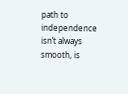path to independence isn’t always smooth, is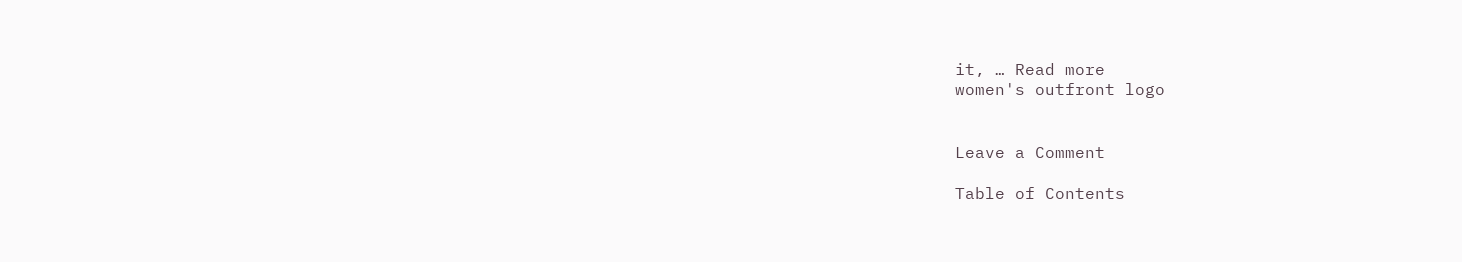it, … Read more
women's outfront logo


Leave a Comment

Table of Contents